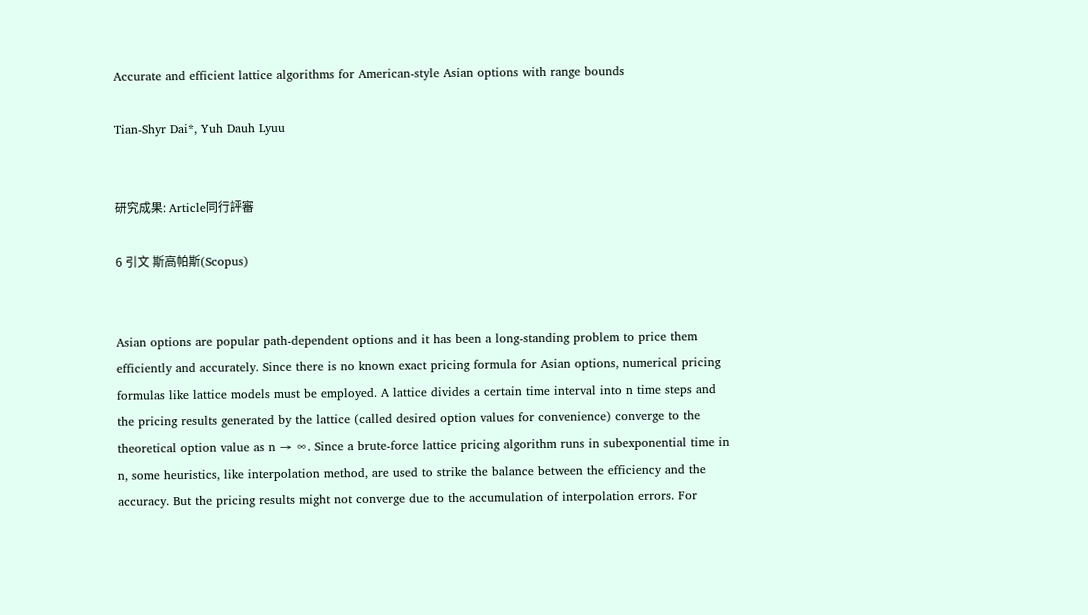Accurate and efficient lattice algorithms for American-style Asian options with range bounds

Tian-Shyr Dai*, Yuh Dauh Lyuu


研究成果: Article同行評審

6 引文 斯高帕斯(Scopus)


Asian options are popular path-dependent options and it has been a long-standing problem to price them efficiently and accurately. Since there is no known exact pricing formula for Asian options, numerical pricing formulas like lattice models must be employed. A lattice divides a certain time interval into n time steps and the pricing results generated by the lattice (called desired option values for convenience) converge to the theoretical option value as n → ∞. Since a brute-force lattice pricing algorithm runs in subexponential time in n, some heuristics, like interpolation method, are used to strike the balance between the efficiency and the accuracy. But the pricing results might not converge due to the accumulation of interpolation errors. For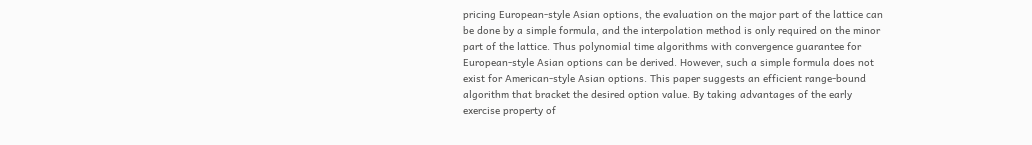pricing European-style Asian options, the evaluation on the major part of the lattice can be done by a simple formula, and the interpolation method is only required on the minor part of the lattice. Thus polynomial time algorithms with convergence guarantee for European-style Asian options can be derived. However, such a simple formula does not exist for American-style Asian options. This paper suggests an efficient range-bound algorithm that bracket the desired option value. By taking advantages of the early exercise property of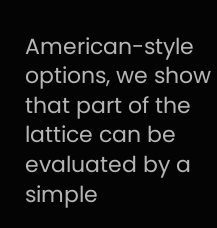American-style options, we show that part of the lattice can be evaluated by a simple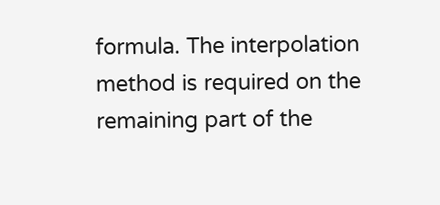formula. The interpolation method is required on the remaining part of the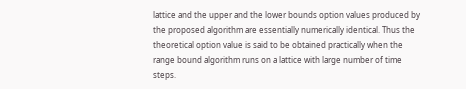lattice and the upper and the lower bounds option values produced by the proposed algorithm are essentially numerically identical. Thus the theoretical option value is said to be obtained practically when the range bound algorithm runs on a lattice with large number of time steps.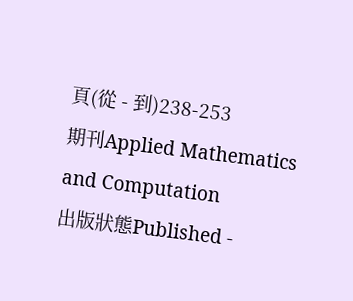頁(從 - 到)238-253
期刊Applied Mathematics and Computation
出版狀態Published -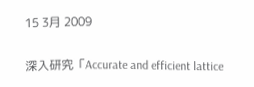15 3月 2009


深入研究「Accurate and efficient lattice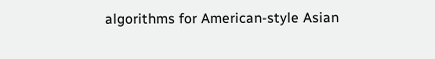algorithms for American-style Asian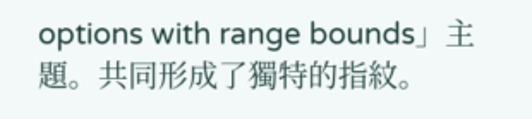options with range bounds」主題。共同形成了獨特的指紋。